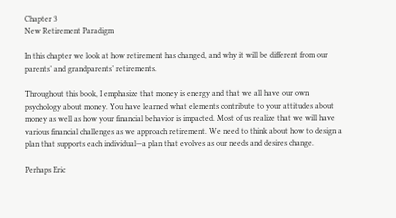Chapter 3
New Retirement Paradigm

In this chapter we look at how retirement has changed, and why it will be different from our parents’ and grandparents’ retirements.

Throughout this book, I emphasize that money is energy and that we all have our own psychology about money. You have learned what elements contribute to your attitudes about money as well as how your financial behavior is impacted. Most of us realize that we will have various financial challenges as we approach retirement. We need to think about how to design a plan that supports each individual—a plan that evolves as our needs and desires change.

Perhaps Eric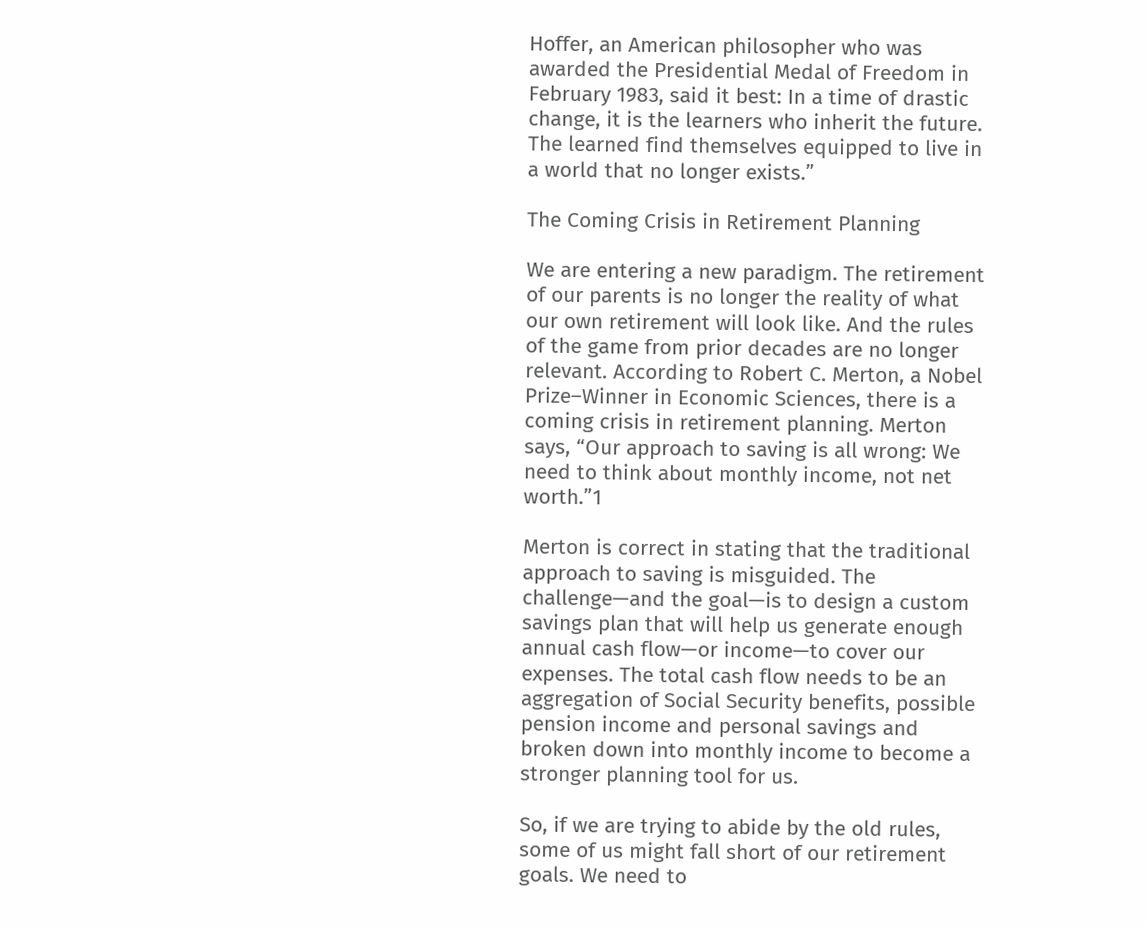Hoffer, an American philosopher who was awarded the Presidential Medal of Freedom in February 1983, said it best: In a time of drastic change, it is the learners who inherit the future. The learned find themselves equipped to live in a world that no longer exists.”

The Coming Crisis in Retirement Planning

We are entering a new paradigm. The retirement of our parents is no longer the reality of what our own retirement will look like. And the rules of the game from prior decades are no longer relevant. According to Robert C. Merton, a Nobel Prize–Winner in Economic Sciences, there is a coming crisis in retirement planning. Merton says, “Our approach to saving is all wrong: We need to think about monthly income, not net worth.”1

Merton is correct in stating that the traditional approach to saving is misguided. The challenge—and the goal—is to design a custom savings plan that will help us generate enough annual cash flow—or income—to cover our expenses. The total cash flow needs to be an aggregation of Social Security benefits, possible pension income and personal savings and broken down into monthly income to become a stronger planning tool for us.

So, if we are trying to abide by the old rules, some of us might fall short of our retirement goals. We need to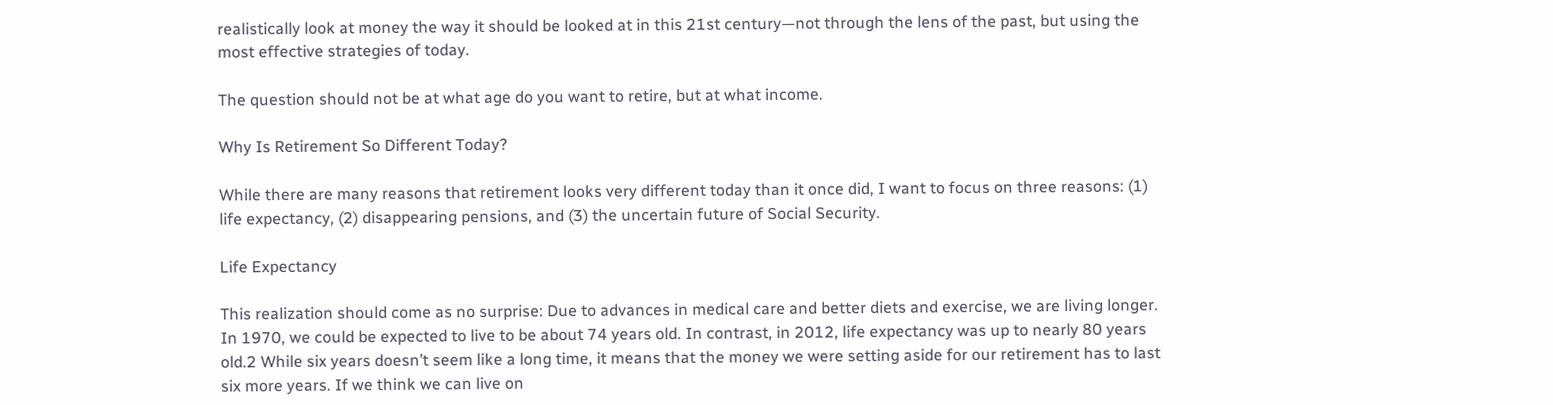realistically look at money the way it should be looked at in this 21st century—not through the lens of the past, but using the most effective strategies of today.

The question should not be at what age do you want to retire, but at what income.

Why Is Retirement So Different Today?

While there are many reasons that retirement looks very different today than it once did, I want to focus on three reasons: (1) life expectancy, (2) disappearing pensions, and (3) the uncertain future of Social Security.

Life Expectancy

This realization should come as no surprise: Due to advances in medical care and better diets and exercise, we are living longer. In 1970, we could be expected to live to be about 74 years old. In contrast, in 2012, life expectancy was up to nearly 80 years old.2 While six years doesn’t seem like a long time, it means that the money we were setting aside for our retirement has to last six more years. If we think we can live on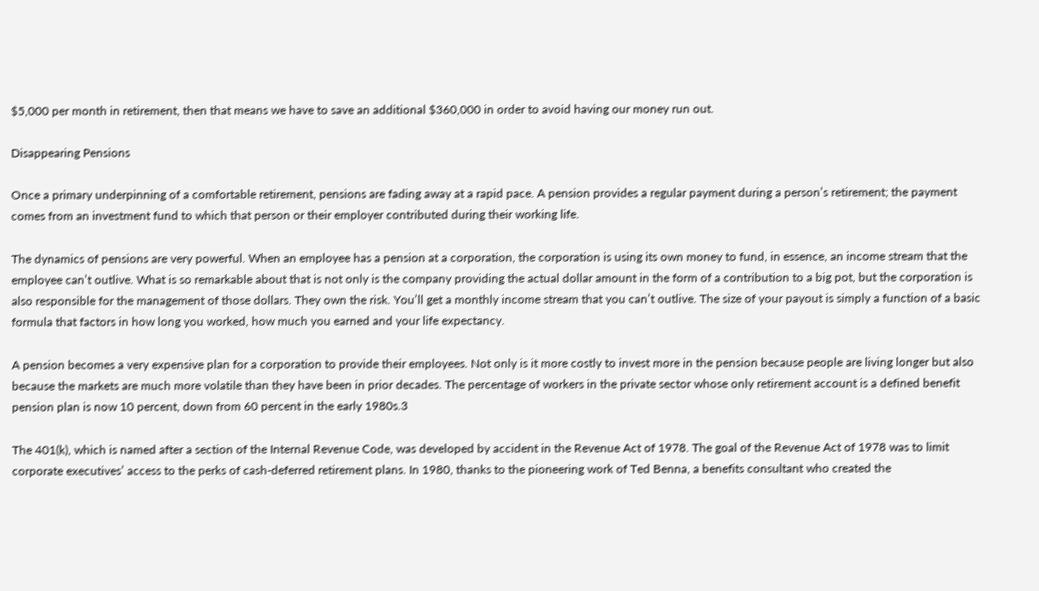$5,000 per month in retirement, then that means we have to save an additional $360,000 in order to avoid having our money run out.

Disappearing Pensions

Once a primary underpinning of a comfortable retirement, pensions are fading away at a rapid pace. A pension provides a regular payment during a person’s retirement; the payment comes from an investment fund to which that person or their employer contributed during their working life.

The dynamics of pensions are very powerful. When an employee has a pension at a corporation, the corporation is using its own money to fund, in essence, an income stream that the employee can’t outlive. What is so remarkable about that is not only is the company providing the actual dollar amount in the form of a contribution to a big pot, but the corporation is also responsible for the management of those dollars. They own the risk. You’ll get a monthly income stream that you can’t outlive. The size of your payout is simply a function of a basic formula that factors in how long you worked, how much you earned and your life expectancy.

A pension becomes a very expensive plan for a corporation to provide their employees. Not only is it more costly to invest more in the pension because people are living longer but also because the markets are much more volatile than they have been in prior decades. The percentage of workers in the private sector whose only retirement account is a defined benefit pension plan is now 10 percent, down from 60 percent in the early 1980s.3

The 401(k), which is named after a section of the Internal Revenue Code, was developed by accident in the Revenue Act of 1978. The goal of the Revenue Act of 1978 was to limit corporate executives’ access to the perks of cash-deferred retirement plans. In 1980, thanks to the pioneering work of Ted Benna, a benefits consultant who created the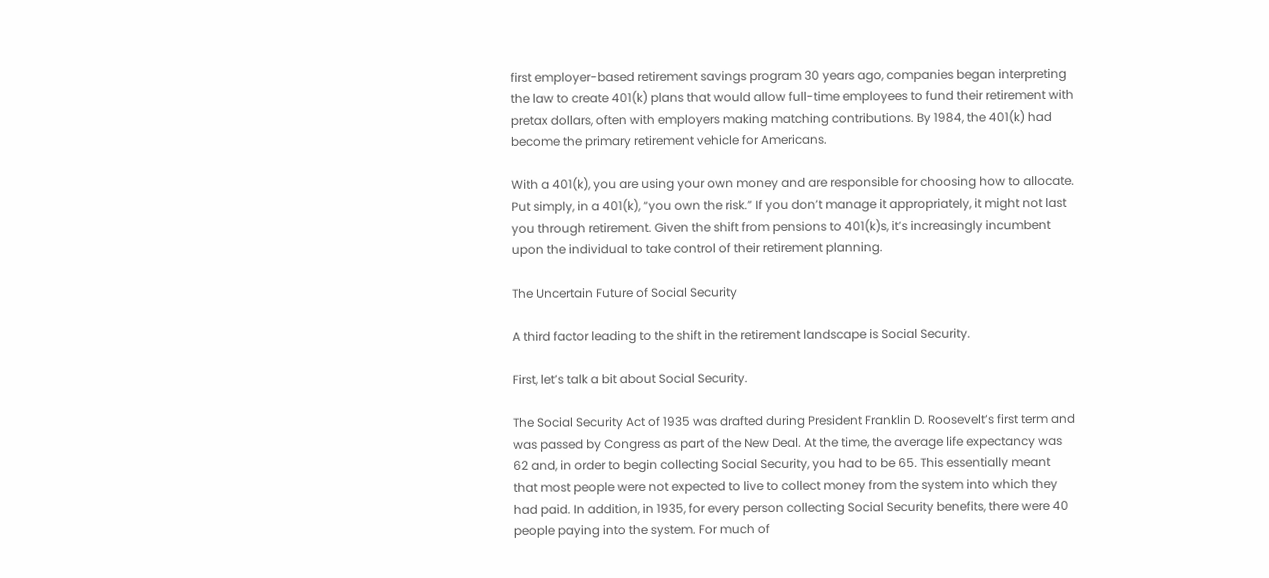first employer-based retirement savings program 30 years ago, companies began interpreting the law to create 401(k) plans that would allow full-time employees to fund their retirement with pretax dollars, often with employers making matching contributions. By 1984, the 401(k) had become the primary retirement vehicle for Americans.

With a 401(k), you are using your own money and are responsible for choosing how to allocate. Put simply, in a 401(k), “you own the risk.” If you don’t manage it appropriately, it might not last you through retirement. Given the shift from pensions to 401(k)s, it’s increasingly incumbent upon the individual to take control of their retirement planning.

The Uncertain Future of Social Security

A third factor leading to the shift in the retirement landscape is Social Security.

First, let’s talk a bit about Social Security.

The Social Security Act of 1935 was drafted during President Franklin D. Roosevelt’s first term and was passed by Congress as part of the New Deal. At the time, the average life expectancy was 62 and, in order to begin collecting Social Security, you had to be 65. This essentially meant that most people were not expected to live to collect money from the system into which they had paid. In addition, in 1935, for every person collecting Social Security benefits, there were 40 people paying into the system. For much of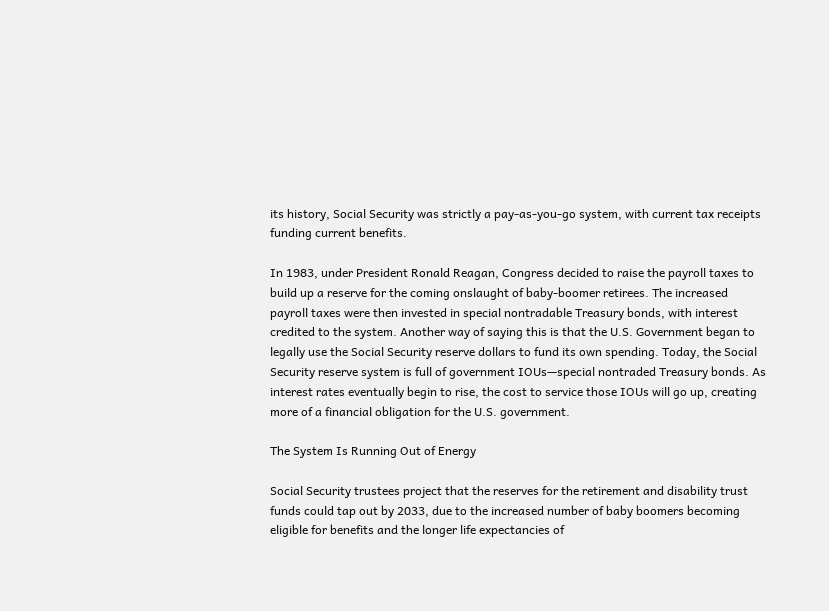its history, Social Security was strictly a pay-as-you-go system, with current tax receipts funding current benefits.

In 1983, under President Ronald Reagan, Congress decided to raise the payroll taxes to build up a reserve for the coming onslaught of baby-boomer retirees. The increased payroll taxes were then invested in special nontradable Treasury bonds, with interest credited to the system. Another way of saying this is that the U.S. Government began to legally use the Social Security reserve dollars to fund its own spending. Today, the Social Security reserve system is full of government IOUs—special nontraded Treasury bonds. As interest rates eventually begin to rise, the cost to service those IOUs will go up, creating more of a financial obligation for the U.S. government.

The System Is Running Out of Energy

Social Security trustees project that the reserves for the retirement and disability trust funds could tap out by 2033, due to the increased number of baby boomers becoming eligible for benefits and the longer life expectancies of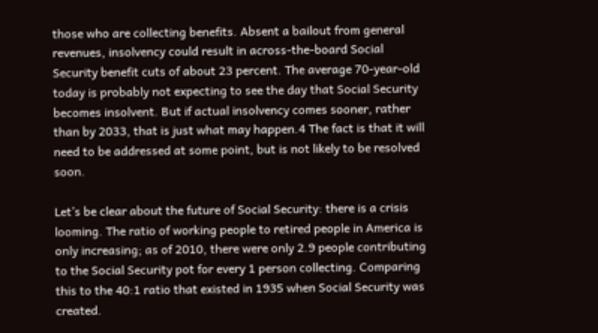those who are collecting benefits. Absent a bailout from general revenues, insolvency could result in across-the-board Social Security benefit cuts of about 23 percent. The average 70-year-old today is probably not expecting to see the day that Social Security becomes insolvent. But if actual insolvency comes sooner, rather than by 2033, that is just what may happen.4 The fact is that it will need to be addressed at some point, but is not likely to be resolved soon.

Let’s be clear about the future of Social Security: there is a crisis looming. The ratio of working people to retired people in America is only increasing; as of 2010, there were only 2.9 people contributing to the Social Security pot for every 1 person collecting. Comparing this to the 40:1 ratio that existed in 1935 when Social Security was created.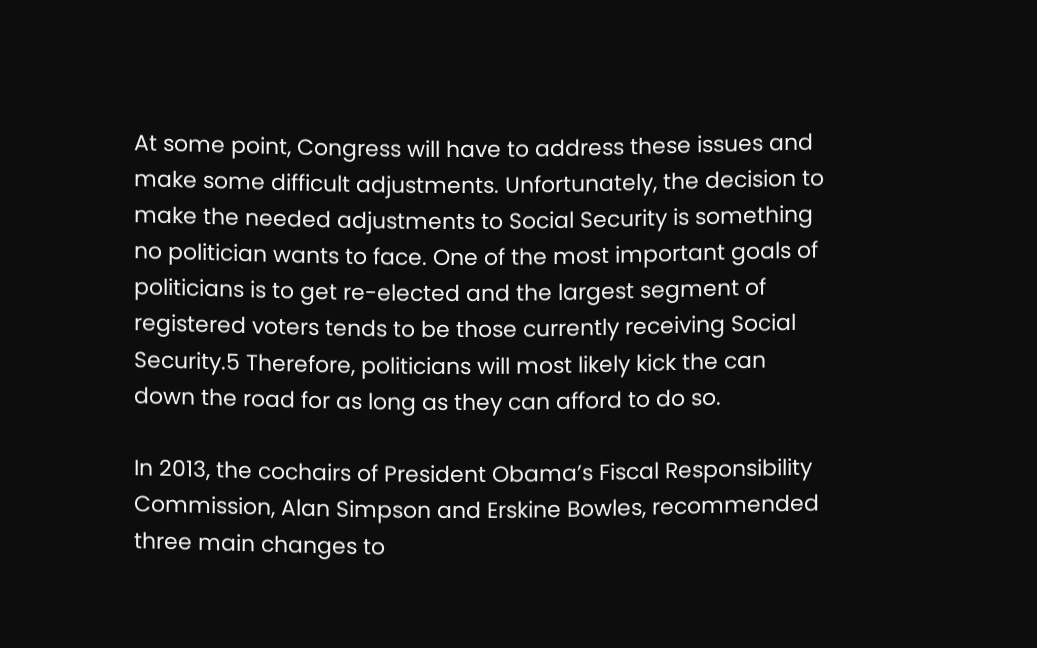At some point, Congress will have to address these issues and make some difficult adjustments. Unfortunately, the decision to make the needed adjustments to Social Security is something no politician wants to face. One of the most important goals of politicians is to get re-elected and the largest segment of registered voters tends to be those currently receiving Social Security.5 Therefore, politicians will most likely kick the can down the road for as long as they can afford to do so.

In 2013, the cochairs of President Obama’s Fiscal Responsibility Commission, Alan Simpson and Erskine Bowles, recommended three main changes to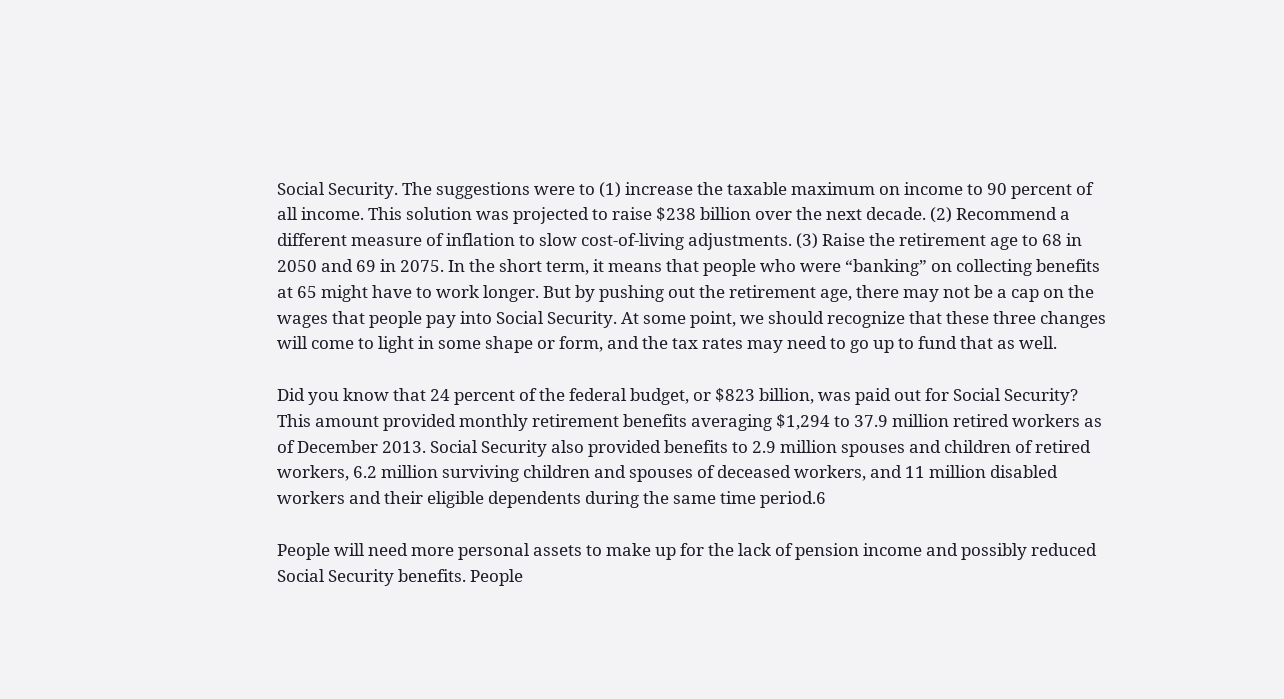Social Security. The suggestions were to (1) increase the taxable maximum on income to 90 percent of all income. This solution was projected to raise $238 billion over the next decade. (2) Recommend a different measure of inflation to slow cost-of-living adjustments. (3) Raise the retirement age to 68 in 2050 and 69 in 2075. In the short term, it means that people who were “banking” on collecting benefits at 65 might have to work longer. But by pushing out the retirement age, there may not be a cap on the wages that people pay into Social Security. At some point, we should recognize that these three changes will come to light in some shape or form, and the tax rates may need to go up to fund that as well.

Did you know that 24 percent of the federal budget, or $823 billion, was paid out for Social Security? This amount provided monthly retirement benefits averaging $1,294 to 37.9 million retired workers as of December 2013. Social Security also provided benefits to 2.9 million spouses and children of retired workers, 6.2 million surviving children and spouses of deceased workers, and 11 million disabled workers and their eligible dependents during the same time period.6

People will need more personal assets to make up for the lack of pension income and possibly reduced Social Security benefits. People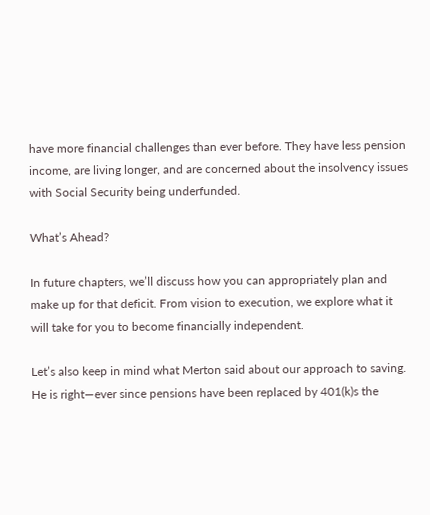have more financial challenges than ever before. They have less pension income, are living longer, and are concerned about the insolvency issues with Social Security being underfunded.

What’s Ahead?

In future chapters, we’ll discuss how you can appropriately plan and make up for that deficit. From vision to execution, we explore what it will take for you to become financially independent.

Let’s also keep in mind what Merton said about our approach to saving. He is right—ever since pensions have been replaced by 401(k)s the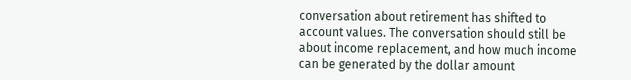conversation about retirement has shifted to account values. The conversation should still be about income replacement, and how much income can be generated by the dollar amount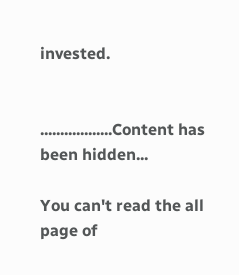invested.


..................Content has been hidden...

You can't read the all page of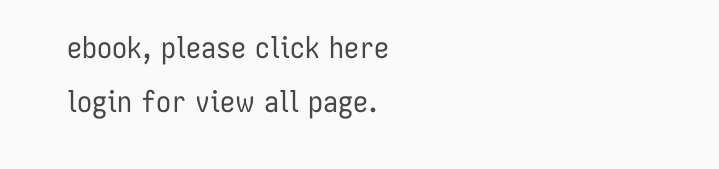ebook, please click here login for view all page.